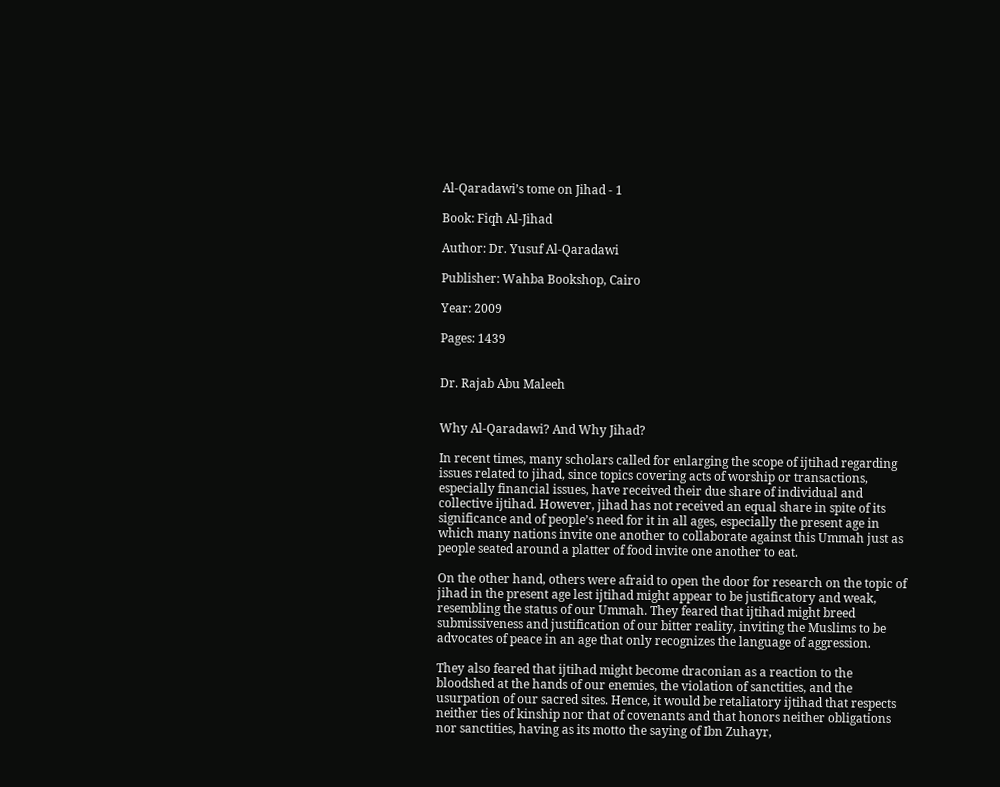Al-Qaradawi’s tome on Jihad - 1

Book: Fiqh Al-Jihad

Author: Dr. Yusuf Al-Qaradawi

Publisher: Wahba Bookshop, Cairo

Year: 2009

Pages: 1439


Dr. Rajab Abu Maleeh


Why Al-Qaradawi? And Why Jihad?

In recent times, many scholars called for enlarging the scope of ijtihad regarding issues related to jihad, since topics covering acts of worship or transactions, especially financial issues, have received their due share of individual and collective ijtihad. However, jihad has not received an equal share in spite of its significance and of people’s need for it in all ages, especially the present age in which many nations invite one another to collaborate against this Ummah just as people seated around a platter of food invite one another to eat.

On the other hand, others were afraid to open the door for research on the topic of jihad in the present age lest ijtihad might appear to be justificatory and weak, resembling the status of our Ummah. They feared that ijtihad might breed submissiveness and justification of our bitter reality, inviting the Muslims to be advocates of peace in an age that only recognizes the language of aggression.

They also feared that ijtihad might become draconian as a reaction to the bloodshed at the hands of our enemies, the violation of sanctities, and the usurpation of our sacred sites. Hence, it would be retaliatory ijtihad that respects neither ties of kinship nor that of covenants and that honors neither obligations nor sanctities, having as its motto the saying of Ibn Zuhayr,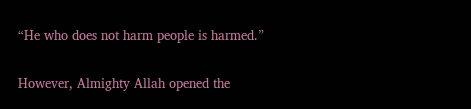“He who does not harm people is harmed.”

However, Almighty Allah opened the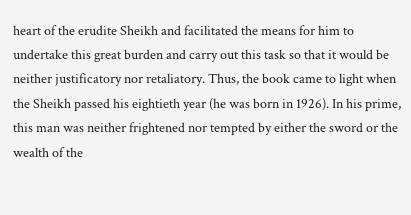heart of the erudite Sheikh and facilitated the means for him to undertake this great burden and carry out this task so that it would be neither justificatory nor retaliatory. Thus, the book came to light when the Sheikh passed his eightieth year (he was born in 1926). In his prime, this man was neither frightened nor tempted by either the sword or the wealth of the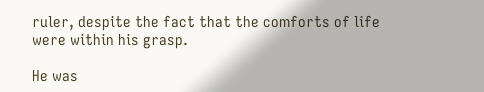ruler, despite the fact that the comforts of life were within his grasp.

He was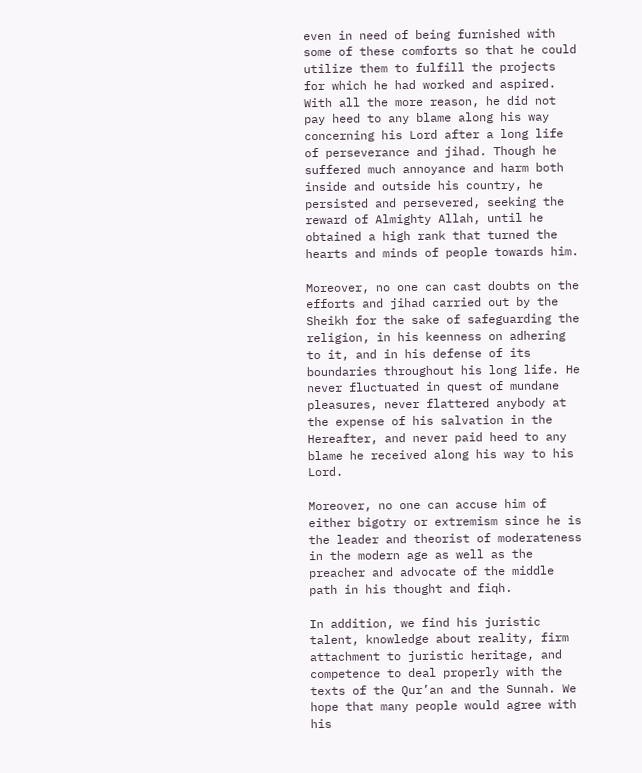even in need of being furnished with some of these comforts so that he could utilize them to fulfill the projects for which he had worked and aspired. With all the more reason, he did not pay heed to any blame along his way concerning his Lord after a long life of perseverance and jihad. Though he suffered much annoyance and harm both inside and outside his country, he persisted and persevered, seeking the reward of Almighty Allah, until he obtained a high rank that turned the hearts and minds of people towards him.

Moreover, no one can cast doubts on the efforts and jihad carried out by the Sheikh for the sake of safeguarding the religion, in his keenness on adhering to it, and in his defense of its boundaries throughout his long life. He never fluctuated in quest of mundane pleasures, never flattered anybody at the expense of his salvation in the Hereafter, and never paid heed to any blame he received along his way to his Lord.

Moreover, no one can accuse him of either bigotry or extremism since he is the leader and theorist of moderateness in the modern age as well as the preacher and advocate of the middle path in his thought and fiqh.

In addition, we find his juristic talent, knowledge about reality, firm attachment to juristic heritage, and competence to deal properly with the texts of the Qur’an and the Sunnah. We hope that many people would agree with his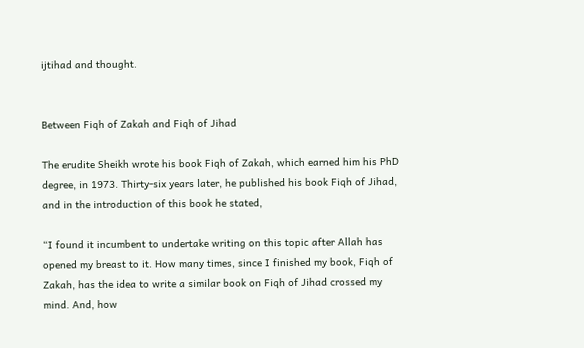ijtihad and thought.


Between Fiqh of Zakah and Fiqh of Jihad

The erudite Sheikh wrote his book Fiqh of Zakah, which earned him his PhD degree, in 1973. Thirty-six years later, he published his book Fiqh of Jihad, and in the introduction of this book he stated,

“I found it incumbent to undertake writing on this topic after Allah has opened my breast to it. How many times, since I finished my book, Fiqh of Zakah, has the idea to write a similar book on Fiqh of Jihad crossed my mind. And, how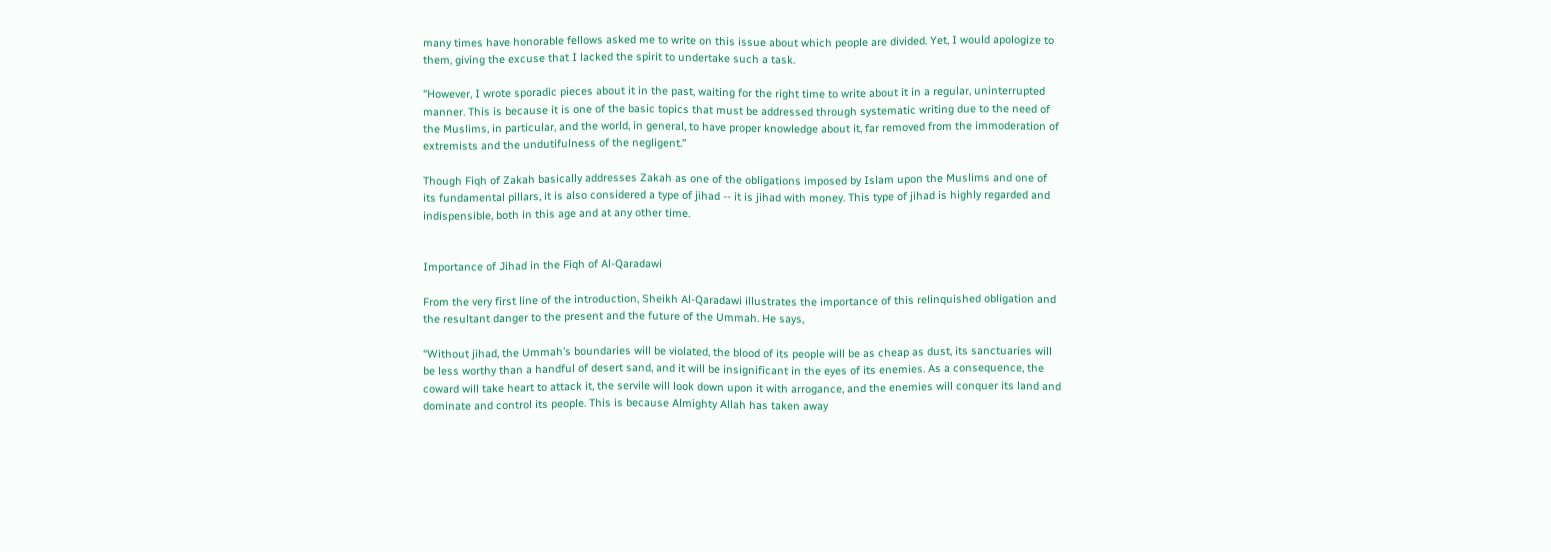many times have honorable fellows asked me to write on this issue about which people are divided. Yet, I would apologize to them, giving the excuse that I lacked the spirit to undertake such a task.

“However, I wrote sporadic pieces about it in the past, waiting for the right time to write about it in a regular, uninterrupted manner. This is because it is one of the basic topics that must be addressed through systematic writing due to the need of the Muslims, in particular, and the world, in general, to have proper knowledge about it, far removed from the immoderation of extremists and the undutifulness of the negligent.”

Though Fiqh of Zakah basically addresses Zakah as one of the obligations imposed by Islam upon the Muslims and one of its fundamental pillars, it is also considered a type of jihad -- it is jihad with money. This type of jihad is highly regarded and indispensible, both in this age and at any other time.


Importance of Jihad in the Fiqh of Al-Qaradawi

From the very first line of the introduction, Sheikh Al-Qaradawi illustrates the importance of this relinquished obligation and the resultant danger to the present and the future of the Ummah. He says,

“Without jihad, the Ummah’s boundaries will be violated, the blood of its people will be as cheap as dust, its sanctuaries will be less worthy than a handful of desert sand, and it will be insignificant in the eyes of its enemies. As a consequence, the coward will take heart to attack it, the servile will look down upon it with arrogance, and the enemies will conquer its land and dominate and control its people. This is because Almighty Allah has taken away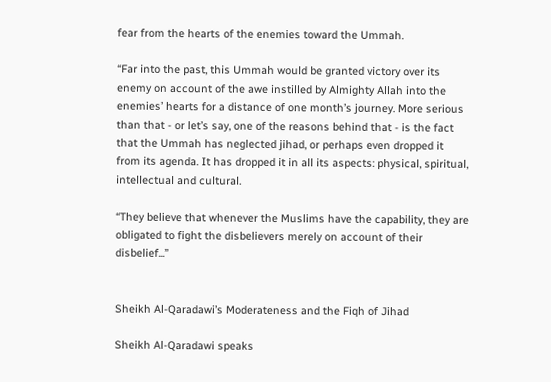fear from the hearts of the enemies toward the Ummah.

“Far into the past, this Ummah would be granted victory over its enemy on account of the awe instilled by Almighty Allah into the enemies’ hearts for a distance of one month’s journey. More serious than that - or let’s say, one of the reasons behind that - is the fact that the Ummah has neglected jihad, or perhaps even dropped it from its agenda. It has dropped it in all its aspects: physical, spiritual, intellectual and cultural.

“They believe that whenever the Muslims have the capability, they are obligated to fight the disbelievers merely on account of their disbelief...”


Sheikh Al-Qaradawi’s Moderateness and the Fiqh of Jihad

Sheikh Al-Qaradawi speaks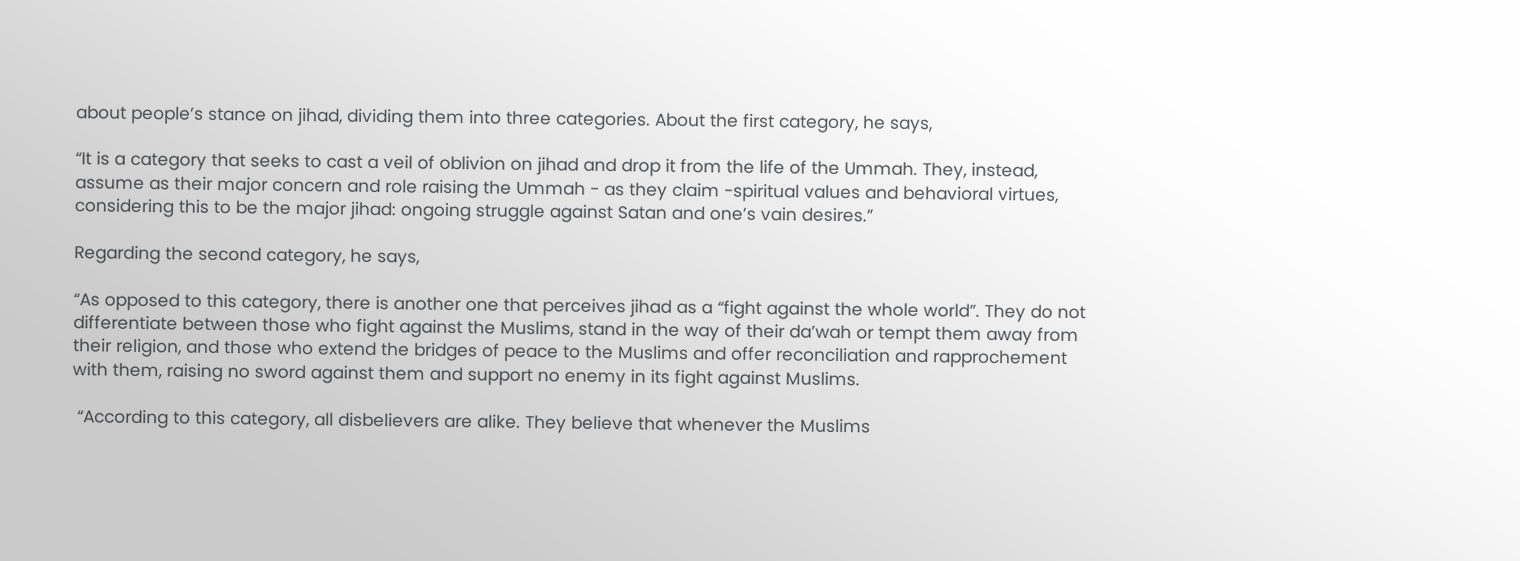about people’s stance on jihad, dividing them into three categories. About the first category, he says,

“It is a category that seeks to cast a veil of oblivion on jihad and drop it from the life of the Ummah. They, instead, assume as their major concern and role raising the Ummah - as they claim -spiritual values and behavioral virtues, considering this to be the major jihad: ongoing struggle against Satan and one’s vain desires.”

Regarding the second category, he says,

“As opposed to this category, there is another one that perceives jihad as a “fight against the whole world”. They do not differentiate between those who fight against the Muslims, stand in the way of their da’wah or tempt them away from their religion, and those who extend the bridges of peace to the Muslims and offer reconciliation and rapprochement with them, raising no sword against them and support no enemy in its fight against Muslims.

 “According to this category, all disbelievers are alike. They believe that whenever the Muslims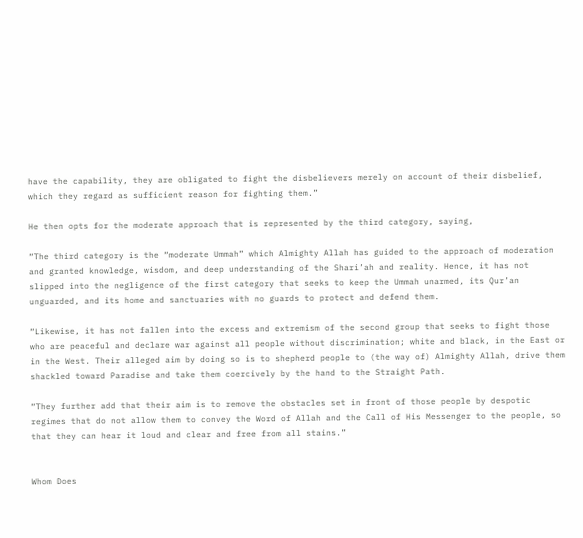have the capability, they are obligated to fight the disbelievers merely on account of their disbelief, which they regard as sufficient reason for fighting them.”

He then opts for the moderate approach that is represented by the third category, saying,

“The third category is the “moderate Ummah” which Almighty Allah has guided to the approach of moderation and granted knowledge, wisdom, and deep understanding of the Shari’ah and reality. Hence, it has not slipped into the negligence of the first category that seeks to keep the Ummah unarmed, its Qur’an unguarded, and its home and sanctuaries with no guards to protect and defend them.

“Likewise, it has not fallen into the excess and extremism of the second group that seeks to fight those who are peaceful and declare war against all people without discrimination; white and black, in the East or in the West. Their alleged aim by doing so is to shepherd people to (the way of) Almighty Allah, drive them shackled toward Paradise and take them coercively by the hand to the Straight Path.

“They further add that their aim is to remove the obstacles set in front of those people by despotic regimes that do not allow them to convey the Word of Allah and the Call of His Messenger to the people, so that they can hear it loud and clear and free from all stains.”


Whom Does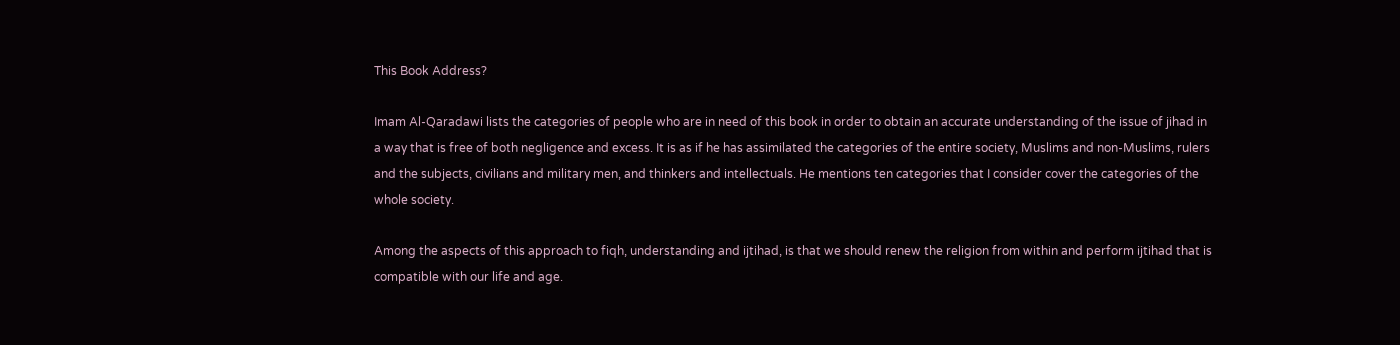This Book Address?

Imam Al-Qaradawi lists the categories of people who are in need of this book in order to obtain an accurate understanding of the issue of jihad in a way that is free of both negligence and excess. It is as if he has assimilated the categories of the entire society, Muslims and non-Muslims, rulers and the subjects, civilians and military men, and thinkers and intellectuals. He mentions ten categories that I consider cover the categories of the whole society.

Among the aspects of this approach to fiqh, understanding and ijtihad, is that we should renew the religion from within and perform ijtihad that is compatible with our life and age.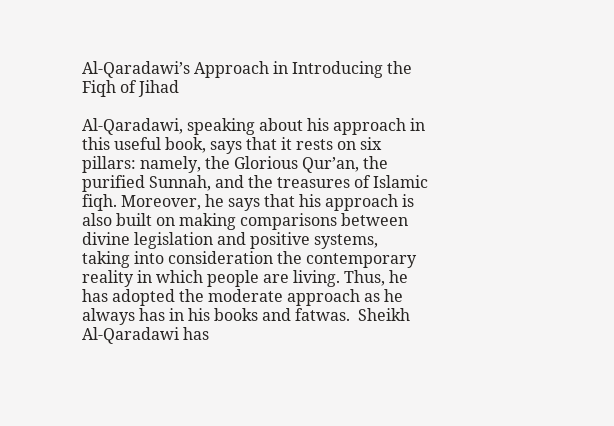Al-Qaradawi’s Approach in Introducing the Fiqh of Jihad

Al-Qaradawi, speaking about his approach in this useful book, says that it rests on six pillars: namely, the Glorious Qur’an, the purified Sunnah, and the treasures of Islamic fiqh. Moreover, he says that his approach is also built on making comparisons between divine legislation and positive systems, taking into consideration the contemporary reality in which people are living. Thus, he has adopted the moderate approach as he always has in his books and fatwas.  Sheikh Al-Qaradawi has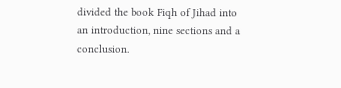divided the book Fiqh of Jihad into an introduction, nine sections and a conclusion.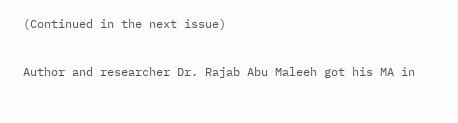(Continued in the next issue)

Author and researcher Dr. Rajab Abu Maleeh got his MA in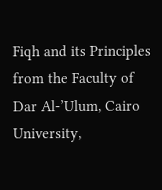Fiqh and its Principles from the Faculty of Dar Al-’Ulum, Cairo University,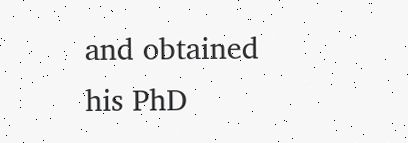and obtained his PhD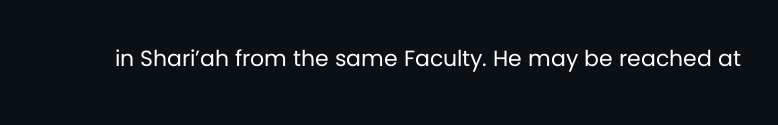in Shari’ah from the same Faculty. He may be reached at